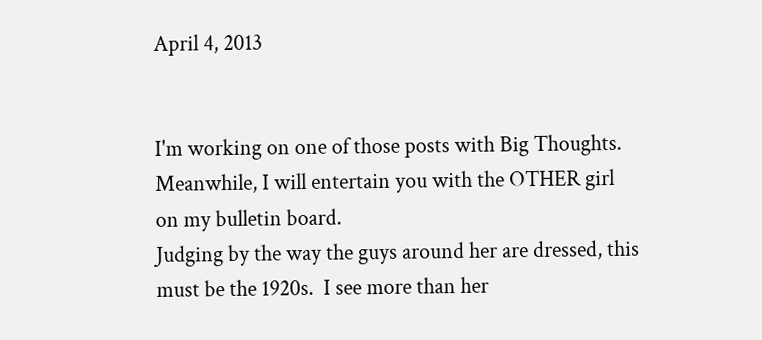April 4, 2013


I'm working on one of those posts with Big Thoughts.  Meanwhile, I will entertain you with the OTHER girl on my bulletin board.
Judging by the way the guys around her are dressed, this must be the 1920s.  I see more than her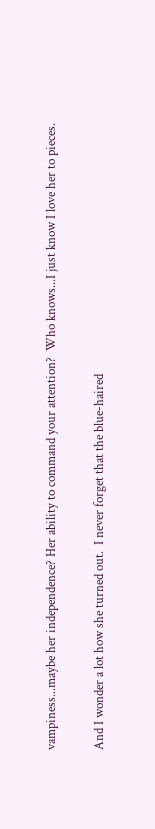vampiness...maybe her independence? Her ability to command your attention?  Who knows...I just know I love her to pieces.

And I wonder a lot how she turned out.  I never forget that the blue-haired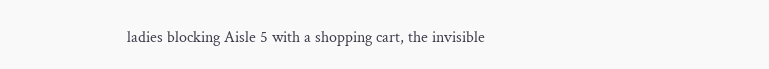ladies blocking Aisle 5 with a shopping cart, the invisible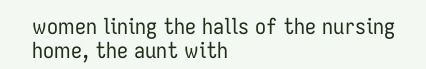women lining the halls of the nursing home, the aunt with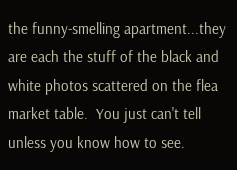the funny-smelling apartment...they are each the stuff of the black and white photos scattered on the flea market table.  You just can't tell unless you know how to see.